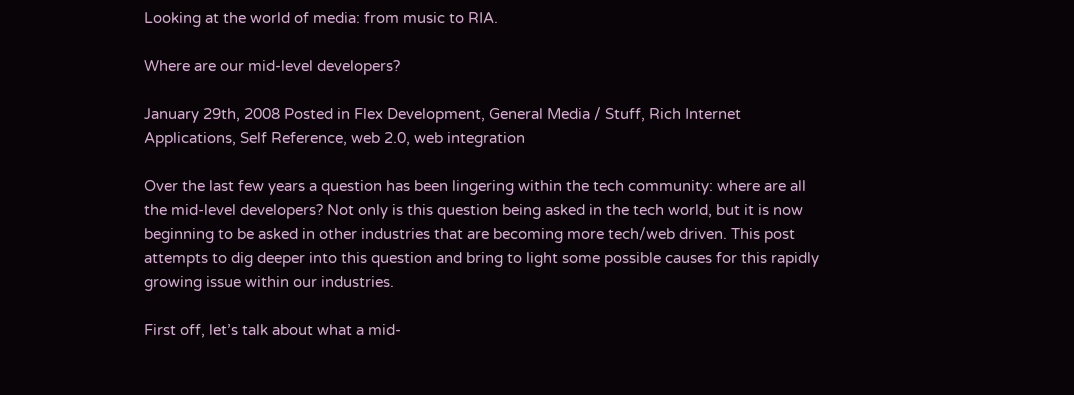Looking at the world of media: from music to RIA.

Where are our mid-level developers?

January 29th, 2008 Posted in Flex Development, General Media / Stuff, Rich Internet Applications, Self Reference, web 2.0, web integration

Over the last few years a question has been lingering within the tech community: where are all the mid-level developers? Not only is this question being asked in the tech world, but it is now beginning to be asked in other industries that are becoming more tech/web driven. This post attempts to dig deeper into this question and bring to light some possible causes for this rapidly growing issue within our industries.

First off, let’s talk about what a mid-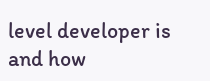level developer is and how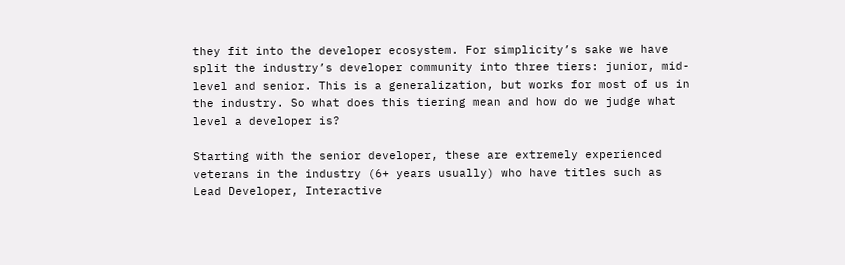they fit into the developer ecosystem. For simplicity’s sake we have split the industry’s developer community into three tiers: junior, mid-level and senior. This is a generalization, but works for most of us in the industry. So what does this tiering mean and how do we judge what level a developer is?

Starting with the senior developer, these are extremely experienced veterans in the industry (6+ years usually) who have titles such as Lead Developer, Interactive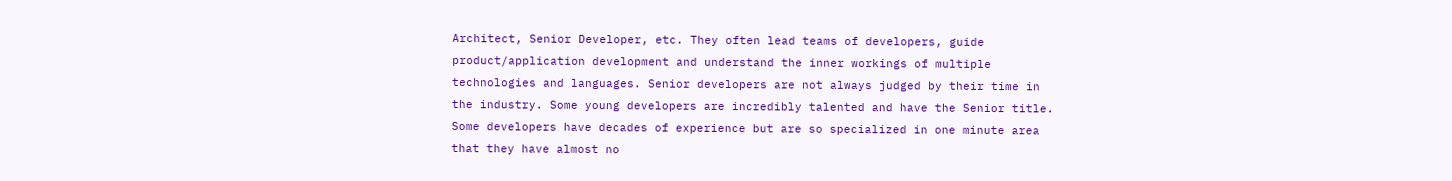Architect, Senior Developer, etc. They often lead teams of developers, guide product/application development and understand the inner workings of multiple technologies and languages. Senior developers are not always judged by their time in the industry. Some young developers are incredibly talented and have the Senior title. Some developers have decades of experience but are so specialized in one minute area that they have almost no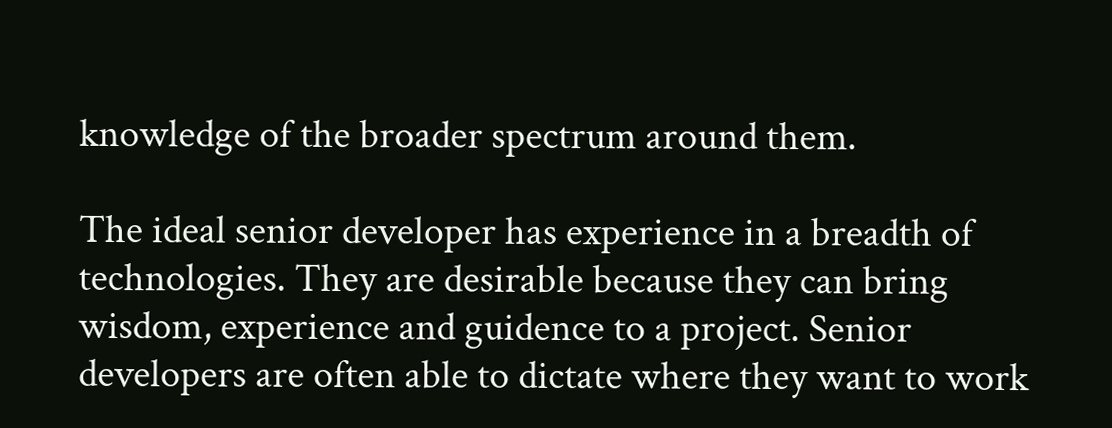knowledge of the broader spectrum around them.

The ideal senior developer has experience in a breadth of technologies. They are desirable because they can bring wisdom, experience and guidence to a project. Senior developers are often able to dictate where they want to work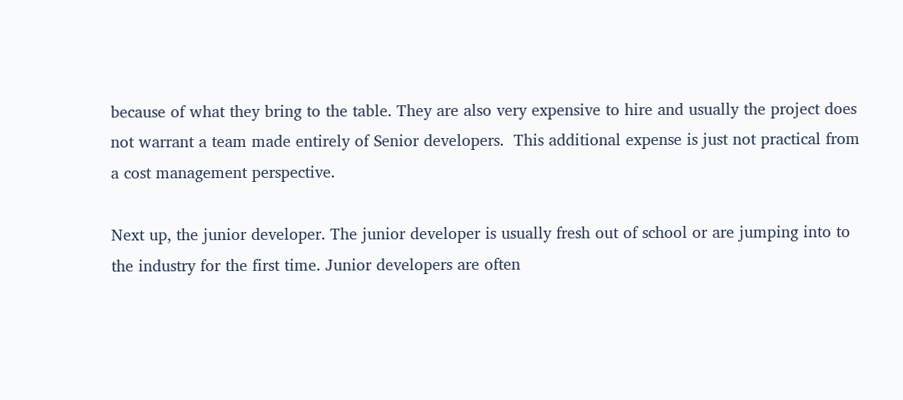because of what they bring to the table. They are also very expensive to hire and usually the project does not warrant a team made entirely of Senior developers.  This additional expense is just not practical from a cost management perspective.

Next up, the junior developer. The junior developer is usually fresh out of school or are jumping into to the industry for the first time. Junior developers are often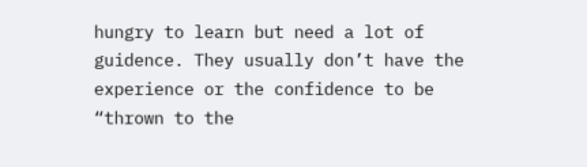hungry to learn but need a lot of guidence. They usually don’t have the experience or the confidence to be “thrown to the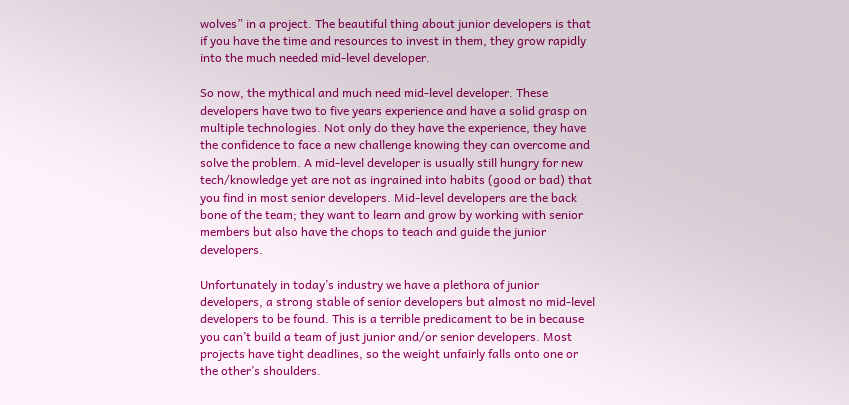wolves” in a project. The beautiful thing about junior developers is that if you have the time and resources to invest in them, they grow rapidly into the much needed mid-level developer.

So now, the mythical and much need mid-level developer. These developers have two to five years experience and have a solid grasp on multiple technologies. Not only do they have the experience, they have the confidence to face a new challenge knowing they can overcome and solve the problem. A mid-level developer is usually still hungry for new tech/knowledge yet are not as ingrained into habits (good or bad) that you find in most senior developers. Mid-level developers are the back bone of the team; they want to learn and grow by working with senior members but also have the chops to teach and guide the junior developers.

Unfortunately in today’s industry we have a plethora of junior developers, a strong stable of senior developers but almost no mid-level developers to be found. This is a terrible predicament to be in because you can’t build a team of just junior and/or senior developers. Most projects have tight deadlines, so the weight unfairly falls onto one or the other’s shoulders.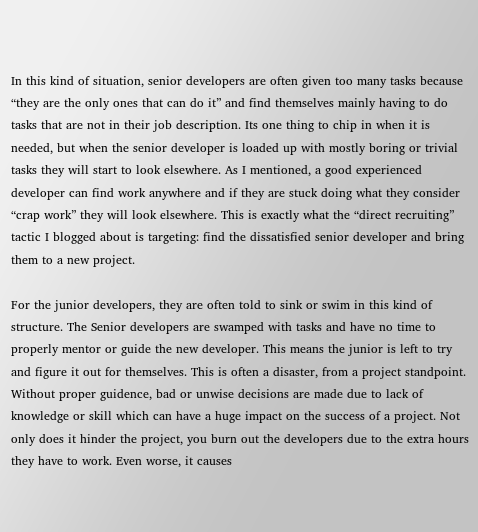In this kind of situation, senior developers are often given too many tasks because “they are the only ones that can do it” and find themselves mainly having to do tasks that are not in their job description. Its one thing to chip in when it is needed, but when the senior developer is loaded up with mostly boring or trivial tasks they will start to look elsewhere. As I mentioned, a good experienced developer can find work anywhere and if they are stuck doing what they consider “crap work” they will look elsewhere. This is exactly what the “direct recruiting” tactic I blogged about is targeting: find the dissatisfied senior developer and bring them to a new project.

For the junior developers, they are often told to sink or swim in this kind of structure. The Senior developers are swamped with tasks and have no time to properly mentor or guide the new developer. This means the junior is left to try and figure it out for themselves. This is often a disaster, from a project standpoint. Without proper guidence, bad or unwise decisions are made due to lack of knowledge or skill which can have a huge impact on the success of a project. Not only does it hinder the project, you burn out the developers due to the extra hours they have to work. Even worse, it causes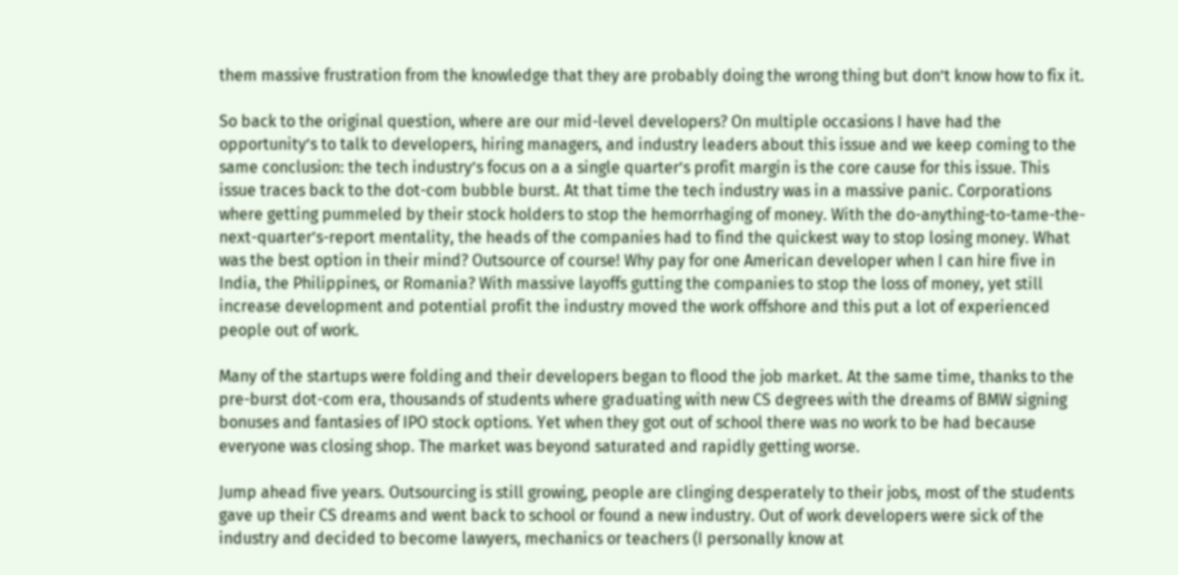them massive frustration from the knowledge that they are probably doing the wrong thing but don’t know how to fix it.

So back to the original question, where are our mid-level developers? On multiple occasions I have had the opportunity’s to talk to developers, hiring managers, and industry leaders about this issue and we keep coming to the same conclusion: the tech industry’s focus on a a single quarter’s profit margin is the core cause for this issue. This issue traces back to the dot-com bubble burst. At that time the tech industry was in a massive panic. Corporations where getting pummeled by their stock holders to stop the hemorrhaging of money. With the do-anything-to-tame-the-next-quarter’s-report mentality, the heads of the companies had to find the quickest way to stop losing money. What was the best option in their mind? Outsource of course! Why pay for one American developer when I can hire five in India, the Philippines, or Romania? With massive layoffs gutting the companies to stop the loss of money, yet still increase development and potential profit the industry moved the work offshore and this put a lot of experienced people out of work.

Many of the startups were folding and their developers began to flood the job market. At the same time, thanks to the pre-burst dot-com era, thousands of students where graduating with new CS degrees with the dreams of BMW signing bonuses and fantasies of IPO stock options. Yet when they got out of school there was no work to be had because everyone was closing shop. The market was beyond saturated and rapidly getting worse.

Jump ahead five years. Outsourcing is still growing, people are clinging desperately to their jobs, most of the students gave up their CS dreams and went back to school or found a new industry. Out of work developers were sick of the industry and decided to become lawyers, mechanics or teachers (I personally know at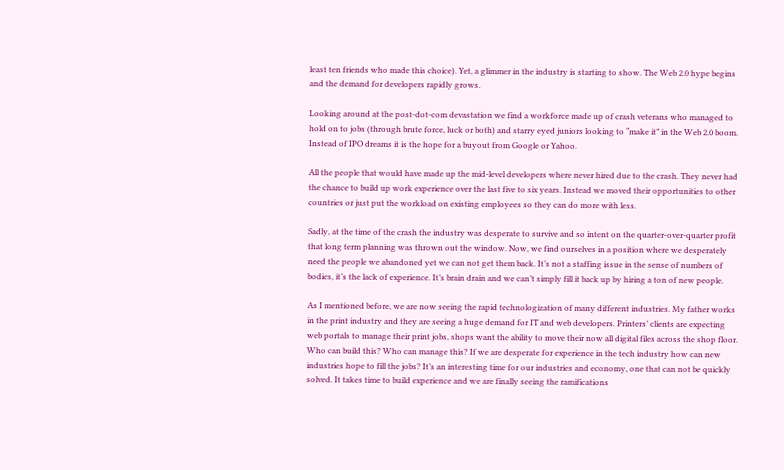least ten friends who made this choice). Yet, a glimmer in the industry is starting to show. The Web 2.0 hype begins and the demand for developers rapidly grows.

Looking around at the post-dot-com devastation we find a workforce made up of crash veterans who managed to hold on to jobs (through brute force, luck or both) and starry eyed juniors looking to “make it” in the Web 2.0 boom. Instead of IPO dreams it is the hope for a buyout from Google or Yahoo.

All the people that would have made up the mid-level developers where never hired due to the crash. They never had the chance to build up work experience over the last five to six years. Instead we moved their opportunities to other countries or just put the workload on existing employees so they can do more with less.

Sadly, at the time of the crash the industry was desperate to survive and so intent on the quarter-over-quarter profit that long term planning was thrown out the window. Now, we find ourselves in a position where we desperately need the people we abandoned yet we can not get them back. It’s not a staffing issue in the sense of numbers of bodies, it’s the lack of experience. It’s brain drain and we can’t simply fill it back up by hiring a ton of new people.

As I mentioned before, we are now seeing the rapid technologization of many different industries. My father works in the print industry and they are seeing a huge demand for IT and web developers. Printers’ clients are expecting web portals to manage their print jobs, shops want the ability to move their now all digital files across the shop floor. Who can build this? Who can manage this? If we are desperate for experience in the tech industry how can new industries hope to fill the jobs? It’s an interesting time for our industries and economy, one that can not be quickly solved. It takes time to build experience and we are finally seeing the ramifications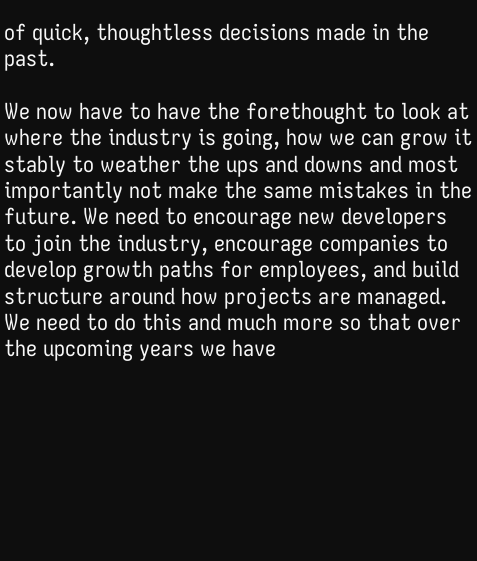of quick, thoughtless decisions made in the past.

We now have to have the forethought to look at where the industry is going, how we can grow it stably to weather the ups and downs and most importantly not make the same mistakes in the future. We need to encourage new developers to join the industry, encourage companies to develop growth paths for employees, and build structure around how projects are managed. We need to do this and much more so that over the upcoming years we have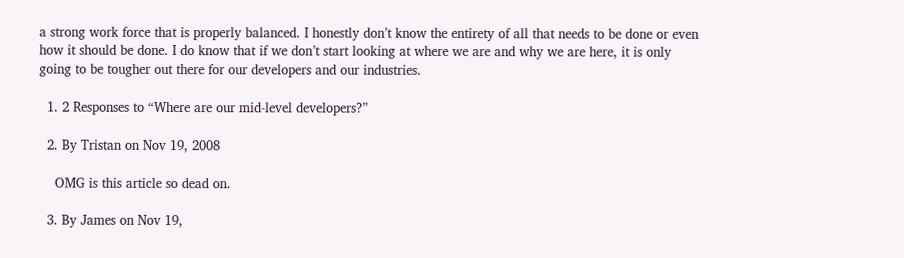a strong work force that is properly balanced. I honestly don’t know the entirety of all that needs to be done or even how it should be done. I do know that if we don’t start looking at where we are and why we are here, it is only going to be tougher out there for our developers and our industries.

  1. 2 Responses to “Where are our mid-level developers?”

  2. By Tristan on Nov 19, 2008

    OMG is this article so dead on.

  3. By James on Nov 19,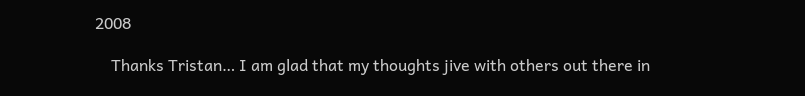2008

    Thanks Tristan… I am glad that my thoughts jive with others out there in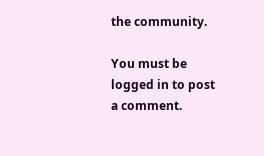the community.

You must be logged in to post a comment.